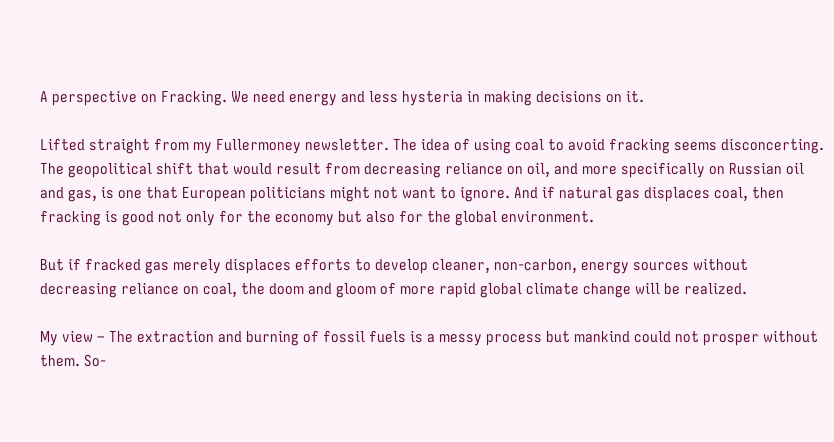A perspective on Fracking. We need energy and less hysteria in making decisions on it.

Lifted straight from my Fullermoney newsletter. The idea of using coal to avoid fracking seems disconcerting.
The geopolitical shift that would result from decreasing reliance on oil, and more specifically on Russian oil and gas, is one that European politicians might not want to ignore. And if natural gas displaces coal, then fracking is good not only for the economy but also for the global environment.

But if fracked gas merely displaces efforts to develop cleaner, non-carbon, energy sources without decreasing reliance on coal, the doom and gloom of more rapid global climate change will be realized.

My view – The extraction and burning of fossil fuels is a messy process but mankind could not prosper without them. So-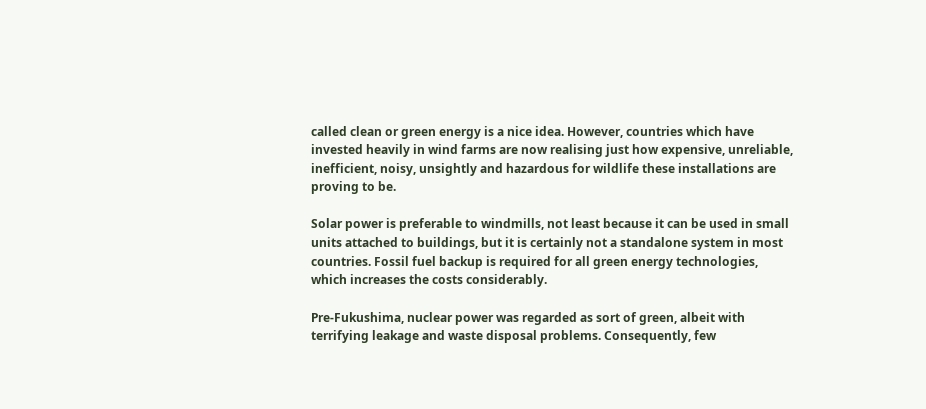called clean or green energy is a nice idea. However, countries which have invested heavily in wind farms are now realising just how expensive, unreliable, inefficient, noisy, unsightly and hazardous for wildlife these installations are proving to be.

Solar power is preferable to windmills, not least because it can be used in small units attached to buildings, but it is certainly not a standalone system in most countries. Fossil fuel backup is required for all green energy technologies, which increases the costs considerably.

Pre-Fukushima, nuclear power was regarded as sort of green, albeit with terrifying leakage and waste disposal problems. Consequently, few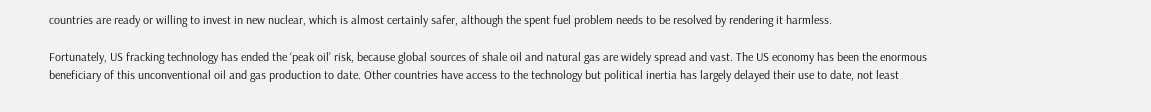countries are ready or willing to invest in new nuclear, which is almost certainly safer, although the spent fuel problem needs to be resolved by rendering it harmless.

Fortunately, US fracking technology has ended the ‘peak oil’ risk, because global sources of shale oil and natural gas are widely spread and vast. The US economy has been the enormous beneficiary of this unconventional oil and gas production to date. Other countries have access to the technology but political inertia has largely delayed their use to date, not least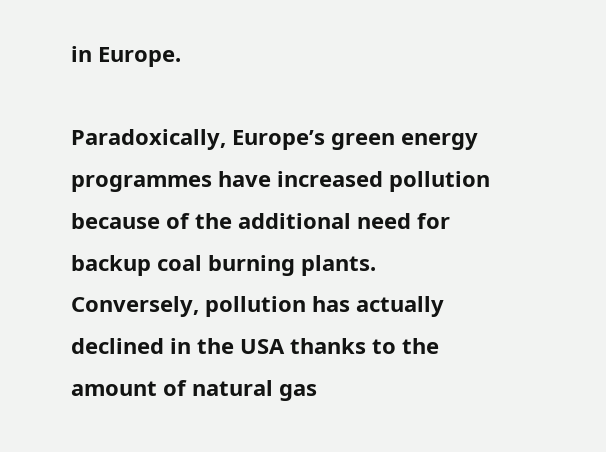in Europe.

Paradoxically, Europe’s green energy programmes have increased pollution because of the additional need for backup coal burning plants. Conversely, pollution has actually declined in the USA thanks to the amount of natural gas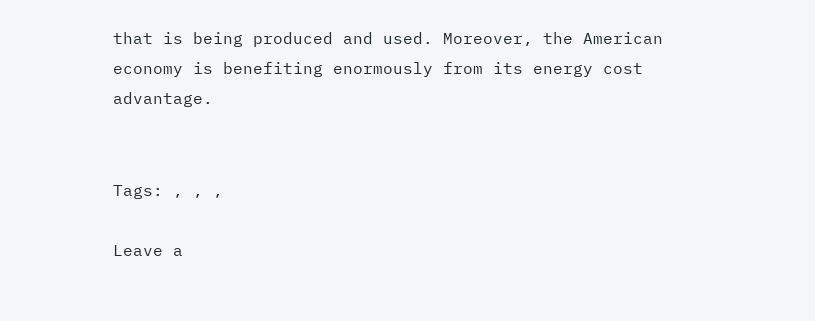that is being produced and used. Moreover, the American economy is benefiting enormously from its energy cost advantage.


Tags: , , ,

Leave a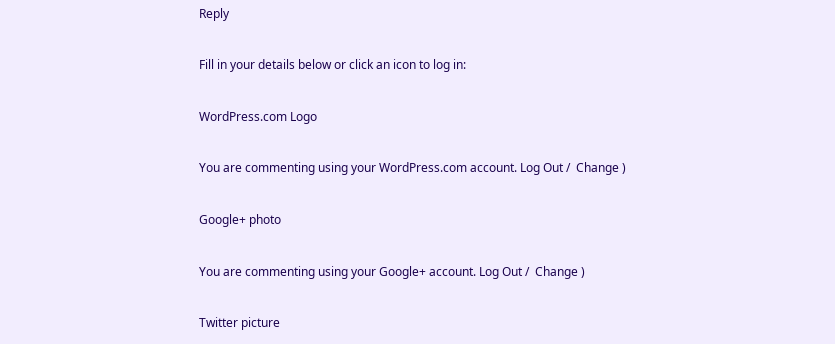Reply

Fill in your details below or click an icon to log in:

WordPress.com Logo

You are commenting using your WordPress.com account. Log Out /  Change )

Google+ photo

You are commenting using your Google+ account. Log Out /  Change )

Twitter picture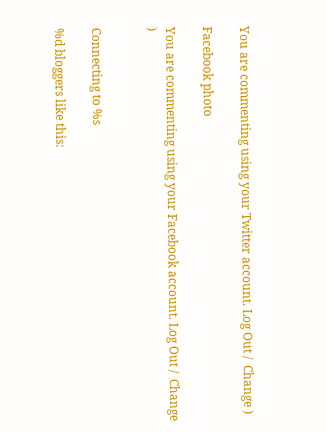You are commenting using your Twitter account. Log Out /  Change )

Facebook photo

You are commenting using your Facebook account. Log Out /  Change )


Connecting to %s

%d bloggers like this: